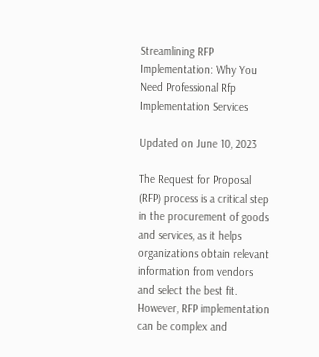Streamlining RFP Implementation: Why You Need Professional Rfp Implementation Services

Updated on June 10, 2023

The Request for Proposal (RFP) process is a critical step in the procurement of goods and services, as it helps organizations obtain relevant information from vendors and select the best fit. However, RFP implementation can be complex and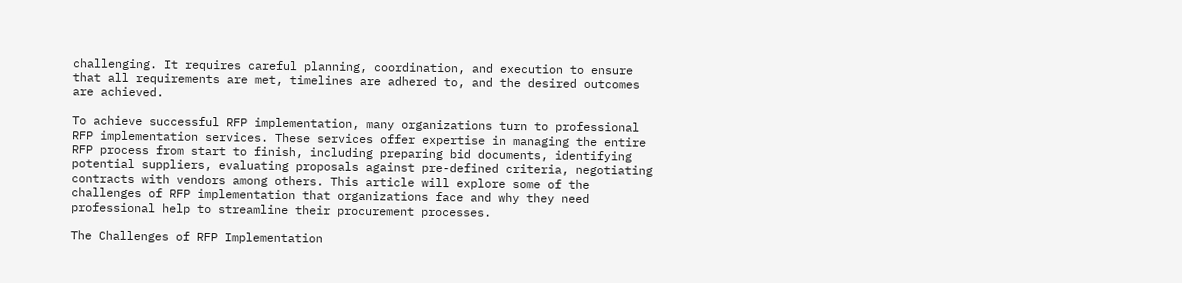challenging. It requires careful planning, coordination, and execution to ensure that all requirements are met, timelines are adhered to, and the desired outcomes are achieved.

To achieve successful RFP implementation, many organizations turn to professional RFP implementation services. These services offer expertise in managing the entire RFP process from start to finish, including preparing bid documents, identifying potential suppliers, evaluating proposals against pre-defined criteria, negotiating contracts with vendors among others. This article will explore some of the challenges of RFP implementation that organizations face and why they need professional help to streamline their procurement processes.

The Challenges of RFP Implementation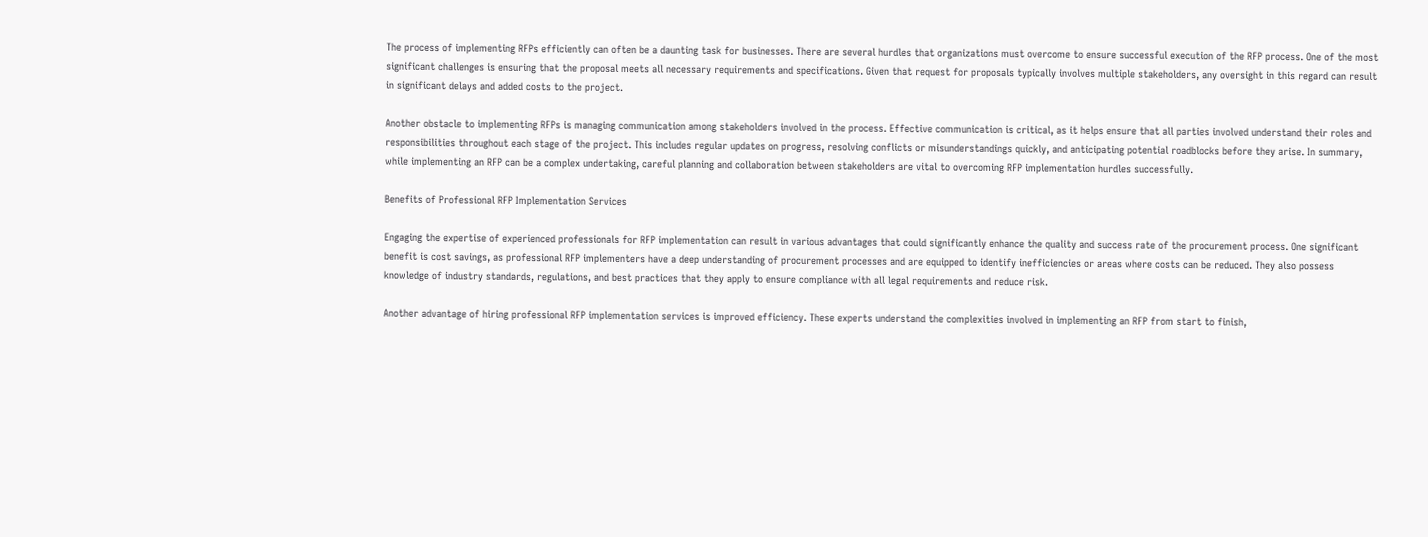The process of implementing RFPs efficiently can often be a daunting task for businesses. There are several hurdles that organizations must overcome to ensure successful execution of the RFP process. One of the most significant challenges is ensuring that the proposal meets all necessary requirements and specifications. Given that request for proposals typically involves multiple stakeholders, any oversight in this regard can result in significant delays and added costs to the project.

Another obstacle to implementing RFPs is managing communication among stakeholders involved in the process. Effective communication is critical, as it helps ensure that all parties involved understand their roles and responsibilities throughout each stage of the project. This includes regular updates on progress, resolving conflicts or misunderstandings quickly, and anticipating potential roadblocks before they arise. In summary, while implementing an RFP can be a complex undertaking, careful planning and collaboration between stakeholders are vital to overcoming RFP implementation hurdles successfully.

Benefits of Professional RFP Implementation Services

Engaging the expertise of experienced professionals for RFP implementation can result in various advantages that could significantly enhance the quality and success rate of the procurement process. One significant benefit is cost savings, as professional RFP implementers have a deep understanding of procurement processes and are equipped to identify inefficiencies or areas where costs can be reduced. They also possess knowledge of industry standards, regulations, and best practices that they apply to ensure compliance with all legal requirements and reduce risk.

Another advantage of hiring professional RFP implementation services is improved efficiency. These experts understand the complexities involved in implementing an RFP from start to finish,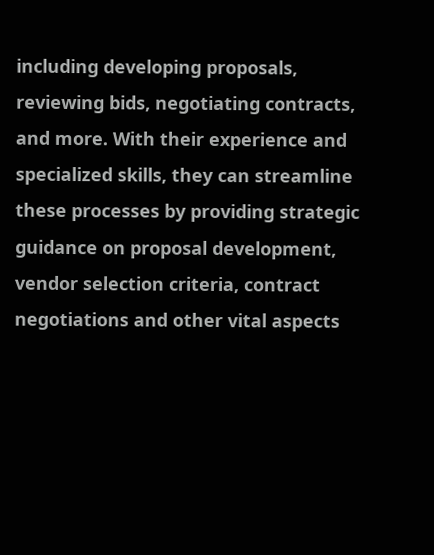including developing proposals, reviewing bids, negotiating contracts, and more. With their experience and specialized skills, they can streamline these processes by providing strategic guidance on proposal development, vendor selection criteria, contract negotiations and other vital aspects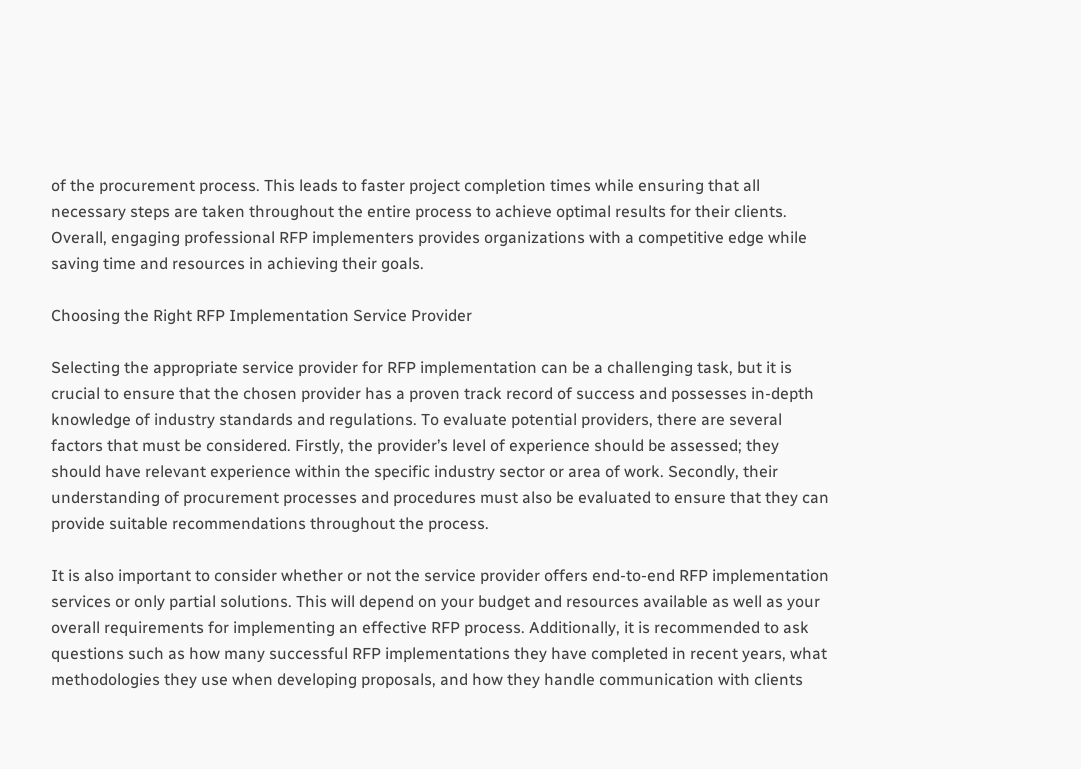of the procurement process. This leads to faster project completion times while ensuring that all necessary steps are taken throughout the entire process to achieve optimal results for their clients. Overall, engaging professional RFP implementers provides organizations with a competitive edge while saving time and resources in achieving their goals.

Choosing the Right RFP Implementation Service Provider

Selecting the appropriate service provider for RFP implementation can be a challenging task, but it is crucial to ensure that the chosen provider has a proven track record of success and possesses in-depth knowledge of industry standards and regulations. To evaluate potential providers, there are several factors that must be considered. Firstly, the provider’s level of experience should be assessed; they should have relevant experience within the specific industry sector or area of work. Secondly, their understanding of procurement processes and procedures must also be evaluated to ensure that they can provide suitable recommendations throughout the process.

It is also important to consider whether or not the service provider offers end-to-end RFP implementation services or only partial solutions. This will depend on your budget and resources available as well as your overall requirements for implementing an effective RFP process. Additionally, it is recommended to ask questions such as how many successful RFP implementations they have completed in recent years, what methodologies they use when developing proposals, and how they handle communication with clients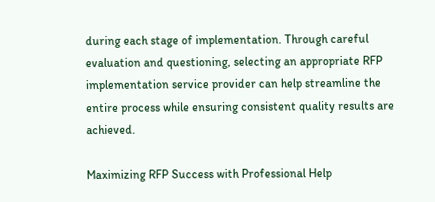during each stage of implementation. Through careful evaluation and questioning, selecting an appropriate RFP implementation service provider can help streamline the entire process while ensuring consistent quality results are achieved.

Maximizing RFP Success with Professional Help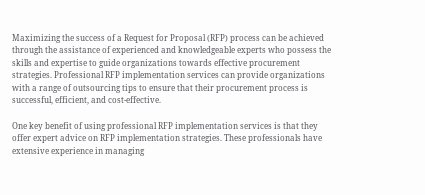Maximizing the success of a Request for Proposal (RFP) process can be achieved through the assistance of experienced and knowledgeable experts who possess the skills and expertise to guide organizations towards effective procurement strategies. Professional RFP implementation services can provide organizations with a range of outsourcing tips to ensure that their procurement process is successful, efficient, and cost-effective.

One key benefit of using professional RFP implementation services is that they offer expert advice on RFP implementation strategies. These professionals have extensive experience in managing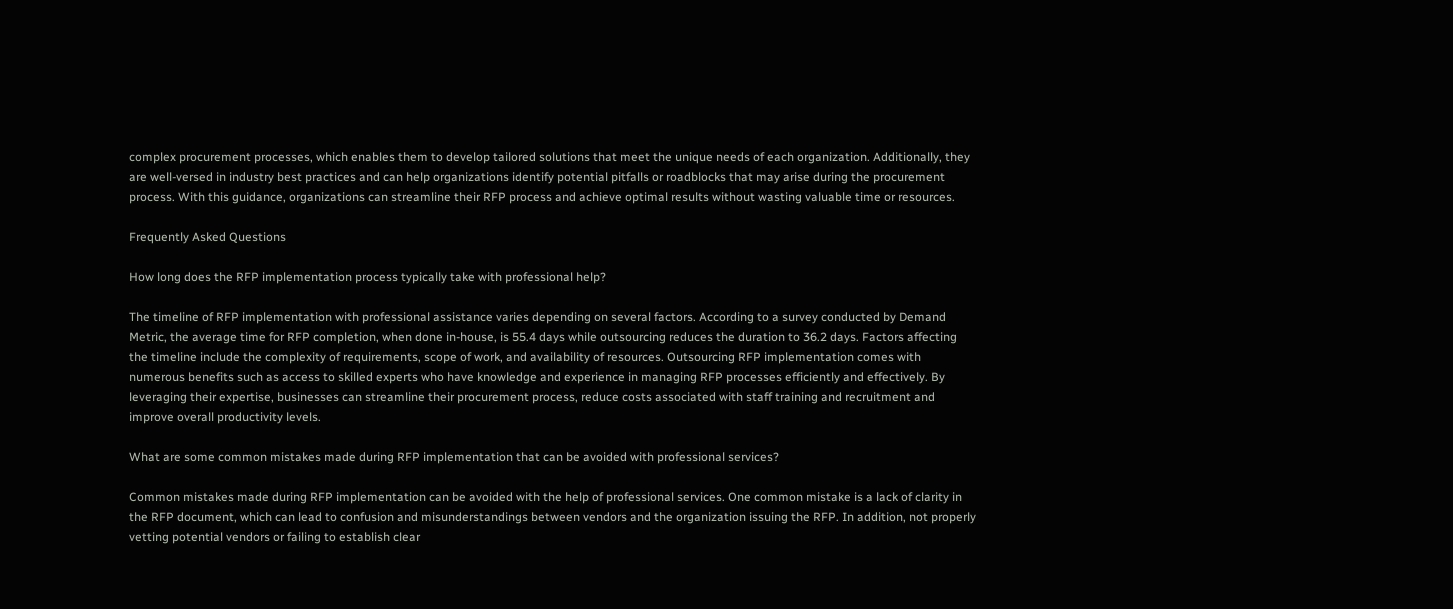complex procurement processes, which enables them to develop tailored solutions that meet the unique needs of each organization. Additionally, they are well-versed in industry best practices and can help organizations identify potential pitfalls or roadblocks that may arise during the procurement process. With this guidance, organizations can streamline their RFP process and achieve optimal results without wasting valuable time or resources.

Frequently Asked Questions

How long does the RFP implementation process typically take with professional help?

The timeline of RFP implementation with professional assistance varies depending on several factors. According to a survey conducted by Demand Metric, the average time for RFP completion, when done in-house, is 55.4 days while outsourcing reduces the duration to 36.2 days. Factors affecting the timeline include the complexity of requirements, scope of work, and availability of resources. Outsourcing RFP implementation comes with numerous benefits such as access to skilled experts who have knowledge and experience in managing RFP processes efficiently and effectively. By leveraging their expertise, businesses can streamline their procurement process, reduce costs associated with staff training and recruitment and improve overall productivity levels.

What are some common mistakes made during RFP implementation that can be avoided with professional services?

Common mistakes made during RFP implementation can be avoided with the help of professional services. One common mistake is a lack of clarity in the RFP document, which can lead to confusion and misunderstandings between vendors and the organization issuing the RFP. In addition, not properly vetting potential vendors or failing to establish clear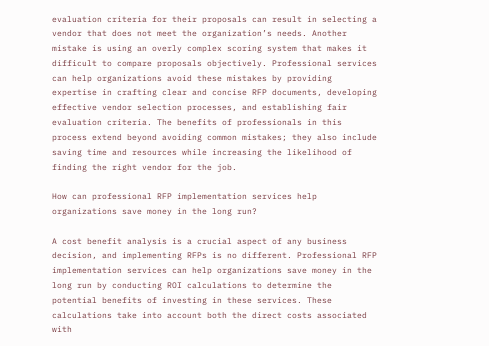evaluation criteria for their proposals can result in selecting a vendor that does not meet the organization’s needs. Another mistake is using an overly complex scoring system that makes it difficult to compare proposals objectively. Professional services can help organizations avoid these mistakes by providing expertise in crafting clear and concise RFP documents, developing effective vendor selection processes, and establishing fair evaluation criteria. The benefits of professionals in this process extend beyond avoiding common mistakes; they also include saving time and resources while increasing the likelihood of finding the right vendor for the job.

How can professional RFP implementation services help organizations save money in the long run?

A cost benefit analysis is a crucial aspect of any business decision, and implementing RFPs is no different. Professional RFP implementation services can help organizations save money in the long run by conducting ROI calculations to determine the potential benefits of investing in these services. These calculations take into account both the direct costs associated with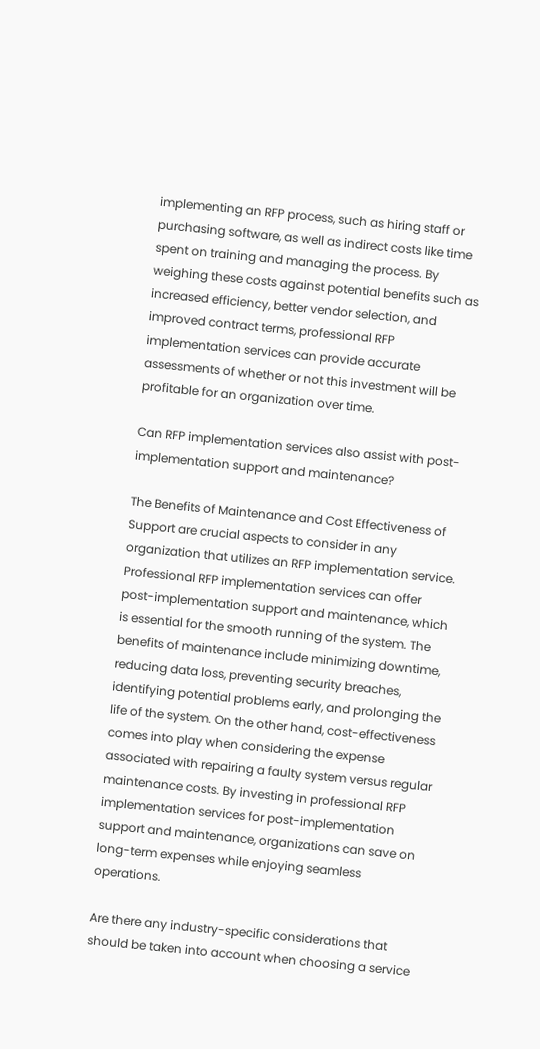implementing an RFP process, such as hiring staff or purchasing software, as well as indirect costs like time spent on training and managing the process. By weighing these costs against potential benefits such as increased efficiency, better vendor selection, and improved contract terms, professional RFP implementation services can provide accurate assessments of whether or not this investment will be profitable for an organization over time.

Can RFP implementation services also assist with post-implementation support and maintenance?

The Benefits of Maintenance and Cost Effectiveness of Support are crucial aspects to consider in any organization that utilizes an RFP implementation service. Professional RFP implementation services can offer post-implementation support and maintenance, which is essential for the smooth running of the system. The benefits of maintenance include minimizing downtime, reducing data loss, preventing security breaches, identifying potential problems early, and prolonging the life of the system. On the other hand, cost-effectiveness comes into play when considering the expense associated with repairing a faulty system versus regular maintenance costs. By investing in professional RFP implementation services for post-implementation support and maintenance, organizations can save on long-term expenses while enjoying seamless operations.

Are there any industry-specific considerations that should be taken into account when choosing a service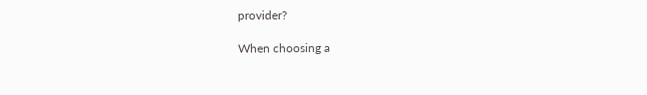provider?

When choosing a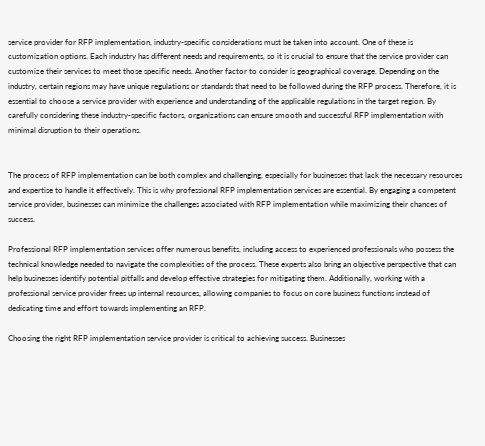service provider for RFP implementation, industry-specific considerations must be taken into account. One of these is customization options. Each industry has different needs and requirements, so it is crucial to ensure that the service provider can customize their services to meet those specific needs. Another factor to consider is geographical coverage. Depending on the industry, certain regions may have unique regulations or standards that need to be followed during the RFP process. Therefore, it is essential to choose a service provider with experience and understanding of the applicable regulations in the target region. By carefully considering these industry-specific factors, organizations can ensure smooth and successful RFP implementation with minimal disruption to their operations.


The process of RFP implementation can be both complex and challenging, especially for businesses that lack the necessary resources and expertise to handle it effectively. This is why professional RFP implementation services are essential. By engaging a competent service provider, businesses can minimize the challenges associated with RFP implementation while maximizing their chances of success.

Professional RFP implementation services offer numerous benefits, including access to experienced professionals who possess the technical knowledge needed to navigate the complexities of the process. These experts also bring an objective perspective that can help businesses identify potential pitfalls and develop effective strategies for mitigating them. Additionally, working with a professional service provider frees up internal resources, allowing companies to focus on core business functions instead of dedicating time and effort towards implementing an RFP.

Choosing the right RFP implementation service provider is critical to achieving success. Businesses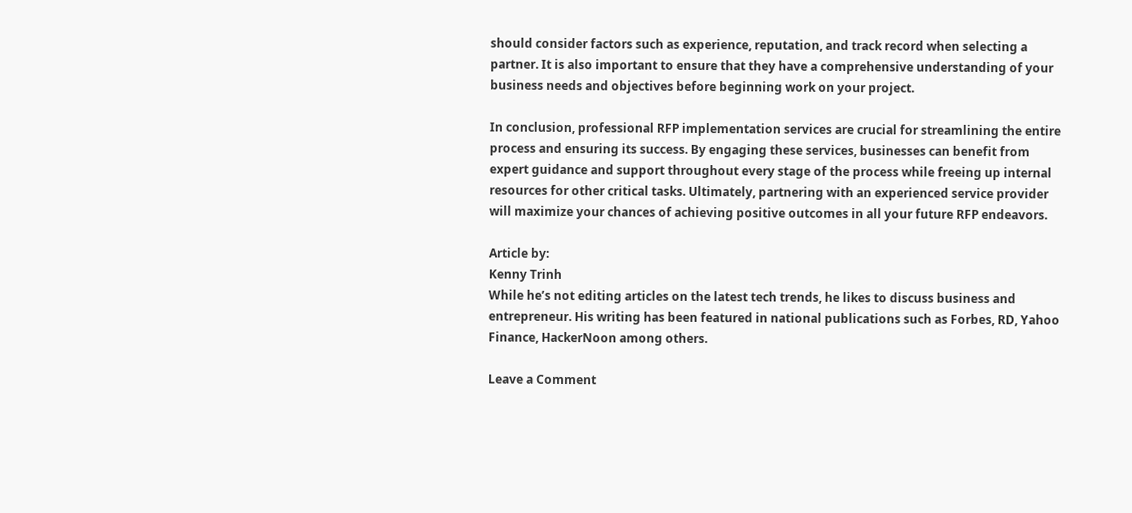should consider factors such as experience, reputation, and track record when selecting a partner. It is also important to ensure that they have a comprehensive understanding of your business needs and objectives before beginning work on your project.

In conclusion, professional RFP implementation services are crucial for streamlining the entire process and ensuring its success. By engaging these services, businesses can benefit from expert guidance and support throughout every stage of the process while freeing up internal resources for other critical tasks. Ultimately, partnering with an experienced service provider will maximize your chances of achieving positive outcomes in all your future RFP endeavors.

Article by:
Kenny Trinh
While he’s not editing articles on the latest tech trends, he likes to discuss business and entrepreneur. His writing has been featured in national publications such as Forbes, RD, Yahoo Finance, HackerNoon among others.

Leave a Comment